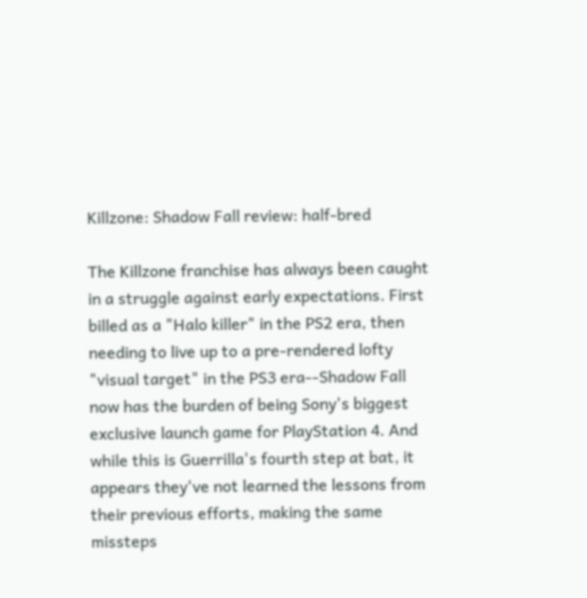Killzone: Shadow Fall review: half-bred

The Killzone franchise has always been caught in a struggle against early expectations. First billed as a "Halo killer" in the PS2 era, then needing to live up to a pre-rendered lofty "visual target" in the PS3 era--Shadow Fall now has the burden of being Sony's biggest exclusive launch game for PlayStation 4. And while this is Guerrilla's fourth step at bat, it appears they've not learned the lessons from their previous efforts, making the same missteps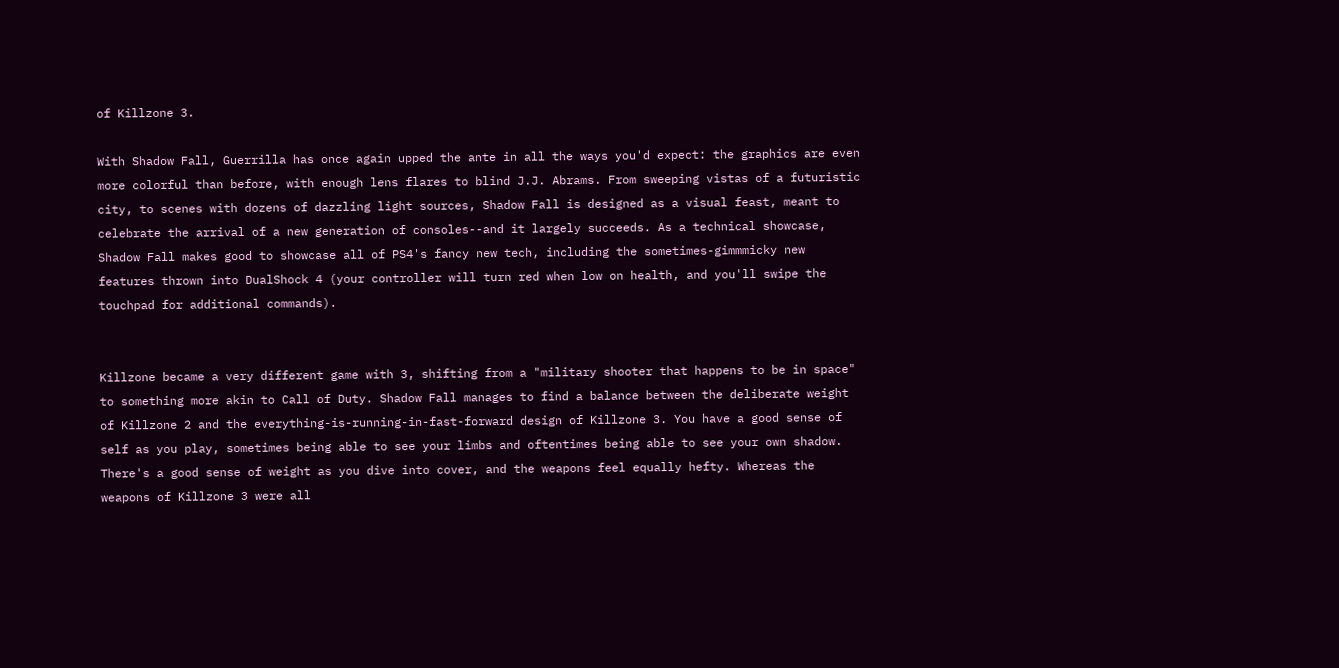of Killzone 3.

With Shadow Fall, Guerrilla has once again upped the ante in all the ways you'd expect: the graphics are even more colorful than before, with enough lens flares to blind J.J. Abrams. From sweeping vistas of a futuristic city, to scenes with dozens of dazzling light sources, Shadow Fall is designed as a visual feast, meant to celebrate the arrival of a new generation of consoles--and it largely succeeds. As a technical showcase, Shadow Fall makes good to showcase all of PS4's fancy new tech, including the sometimes-gimmmicky new features thrown into DualShock 4 (your controller will turn red when low on health, and you'll swipe the touchpad for additional commands).


Killzone became a very different game with 3, shifting from a "military shooter that happens to be in space" to something more akin to Call of Duty. Shadow Fall manages to find a balance between the deliberate weight of Killzone 2 and the everything-is-running-in-fast-forward design of Killzone 3. You have a good sense of self as you play, sometimes being able to see your limbs and oftentimes being able to see your own shadow. There's a good sense of weight as you dive into cover, and the weapons feel equally hefty. Whereas the weapons of Killzone 3 were all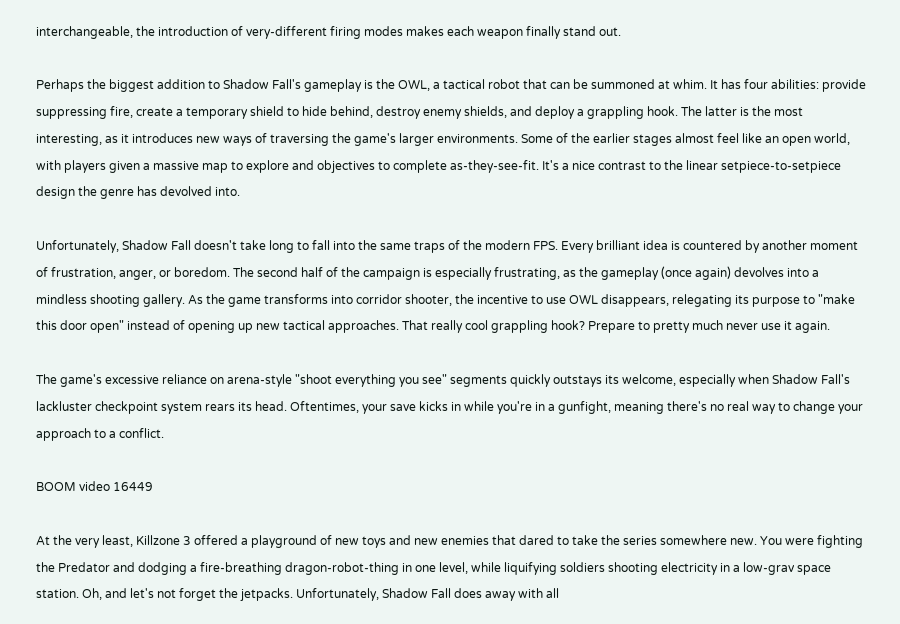interchangeable, the introduction of very-different firing modes makes each weapon finally stand out.

Perhaps the biggest addition to Shadow Fall's gameplay is the OWL, a tactical robot that can be summoned at whim. It has four abilities: provide suppressing fire, create a temporary shield to hide behind, destroy enemy shields, and deploy a grappling hook. The latter is the most interesting, as it introduces new ways of traversing the game's larger environments. Some of the earlier stages almost feel like an open world, with players given a massive map to explore and objectives to complete as-they-see-fit. It's a nice contrast to the linear setpiece-to-setpiece design the genre has devolved into.

Unfortunately, Shadow Fall doesn't take long to fall into the same traps of the modern FPS. Every brilliant idea is countered by another moment of frustration, anger, or boredom. The second half of the campaign is especially frustrating, as the gameplay (once again) devolves into a mindless shooting gallery. As the game transforms into corridor shooter, the incentive to use OWL disappears, relegating its purpose to "make this door open" instead of opening up new tactical approaches. That really cool grappling hook? Prepare to pretty much never use it again.

The game's excessive reliance on arena-style "shoot everything you see" segments quickly outstays its welcome, especially when Shadow Fall's lackluster checkpoint system rears its head. Oftentimes, your save kicks in while you're in a gunfight, meaning there's no real way to change your approach to a conflict.

BOOM video 16449

At the very least, Killzone 3 offered a playground of new toys and new enemies that dared to take the series somewhere new. You were fighting the Predator and dodging a fire-breathing dragon-robot-thing in one level, while liquifying soldiers shooting electricity in a low-grav space station. Oh, and let's not forget the jetpacks. Unfortunately, Shadow Fall does away with all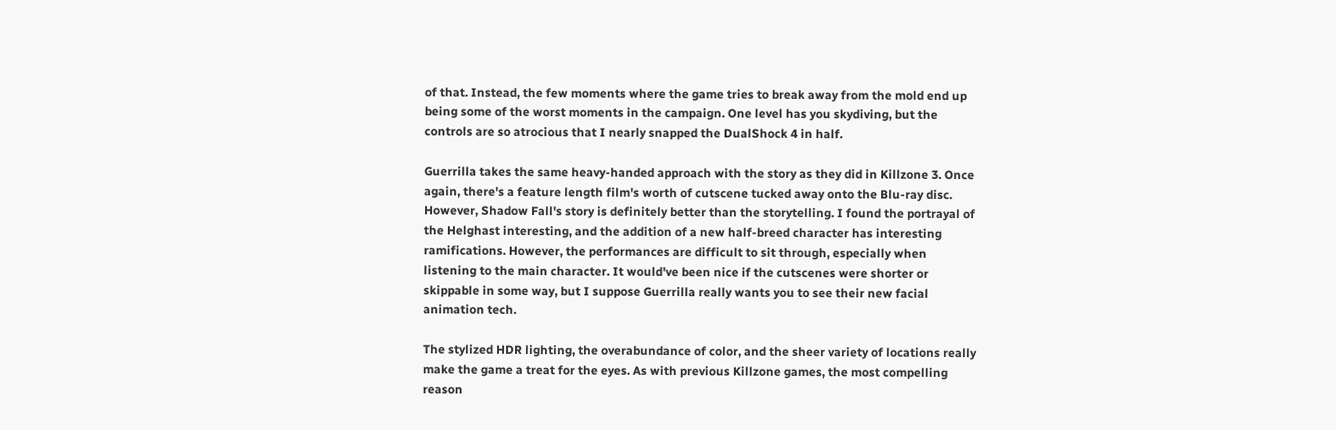of that. Instead, the few moments where the game tries to break away from the mold end up being some of the worst moments in the campaign. One level has you skydiving, but the controls are so atrocious that I nearly snapped the DualShock 4 in half.

Guerrilla takes the same heavy-handed approach with the story as they did in Killzone 3. Once again, there's a feature length film's worth of cutscene tucked away onto the Blu-ray disc. However, Shadow Fall's story is definitely better than the storytelling. I found the portrayal of the Helghast interesting, and the addition of a new half-breed character has interesting ramifications. However, the performances are difficult to sit through, especially when listening to the main character. It would've been nice if the cutscenes were shorter or skippable in some way, but I suppose Guerrilla really wants you to see their new facial animation tech.

The stylized HDR lighting, the overabundance of color, and the sheer variety of locations really make the game a treat for the eyes. As with previous Killzone games, the most compelling reason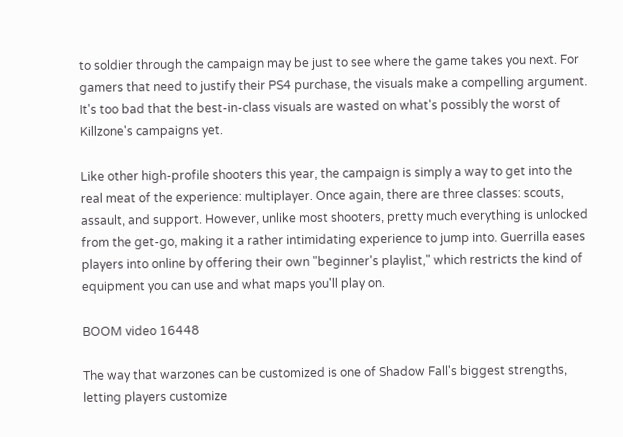to soldier through the campaign may be just to see where the game takes you next. For gamers that need to justify their PS4 purchase, the visuals make a compelling argument. It's too bad that the best-in-class visuals are wasted on what's possibly the worst of Killzone's campaigns yet.

Like other high-profile shooters this year, the campaign is simply a way to get into the real meat of the experience: multiplayer. Once again, there are three classes: scouts, assault, and support. However, unlike most shooters, pretty much everything is unlocked from the get-go, making it a rather intimidating experience to jump into. Guerrilla eases players into online by offering their own "beginner's playlist," which restricts the kind of equipment you can use and what maps you'll play on.

BOOM video 16448

The way that warzones can be customized is one of Shadow Fall's biggest strengths, letting players customize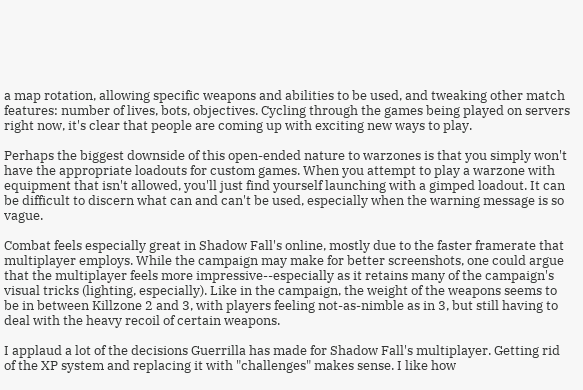a map rotation, allowing specific weapons and abilities to be used, and tweaking other match features: number of lives, bots, objectives. Cycling through the games being played on servers right now, it's clear that people are coming up with exciting new ways to play.

Perhaps the biggest downside of this open-ended nature to warzones is that you simply won't have the appropriate loadouts for custom games. When you attempt to play a warzone with equipment that isn't allowed, you'll just find yourself launching with a gimped loadout. It can be difficult to discern what can and can't be used, especially when the warning message is so vague.

Combat feels especially great in Shadow Fall's online, mostly due to the faster framerate that multiplayer employs. While the campaign may make for better screenshots, one could argue that the multiplayer feels more impressive--especially as it retains many of the campaign's visual tricks (lighting, especially). Like in the campaign, the weight of the weapons seems to be in between Killzone 2 and 3, with players feeling not-as-nimble as in 3, but still having to deal with the heavy recoil of certain weapons.

I applaud a lot of the decisions Guerrilla has made for Shadow Fall's multiplayer. Getting rid of the XP system and replacing it with "challenges" makes sense. I like how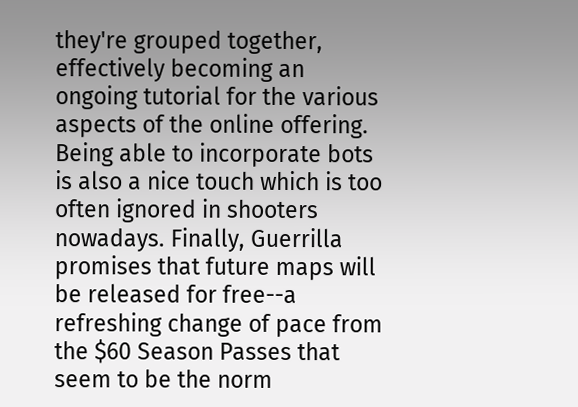they're grouped together, effectively becoming an ongoing tutorial for the various aspects of the online offering. Being able to incorporate bots is also a nice touch which is too often ignored in shooters nowadays. Finally, Guerrilla promises that future maps will be released for free--a refreshing change of pace from the $60 Season Passes that seem to be the norm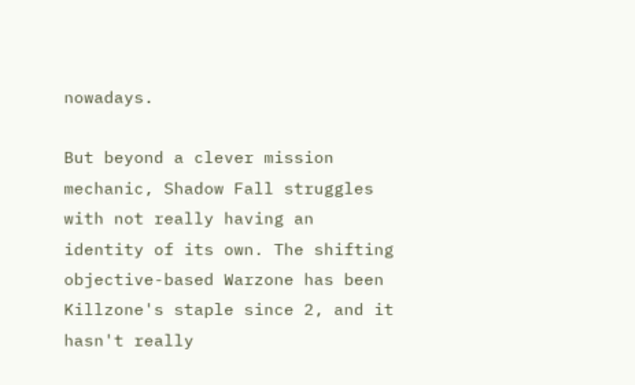nowadays.

But beyond a clever mission mechanic, Shadow Fall struggles with not really having an identity of its own. The shifting objective-based Warzone has been Killzone's staple since 2, and it hasn't really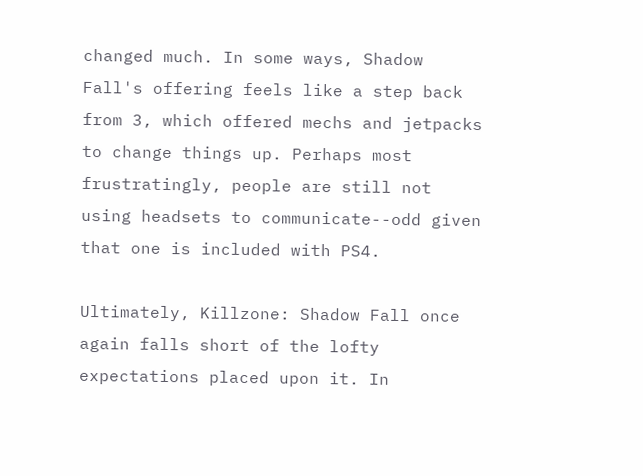changed much. In some ways, Shadow Fall's offering feels like a step back from 3, which offered mechs and jetpacks to change things up. Perhaps most frustratingly, people are still not using headsets to communicate--odd given that one is included with PS4.

Ultimately, Killzone: Shadow Fall once again falls short of the lofty expectations placed upon it. In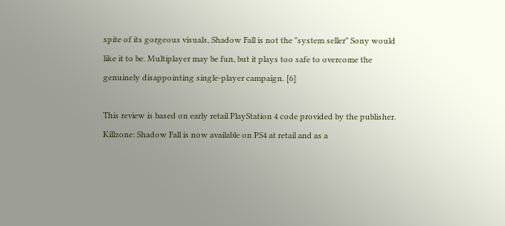spite of its gorgeous visuals, Shadow Fall is not the "system seller" Sony would like it to be. Multiplayer may be fun, but it plays too safe to overcome the genuinely disappointing single-player campaign. [6]

This review is based on early retail PlayStation 4 code provided by the publisher. Killzone: Shadow Fall is now available on PS4 at retail and as a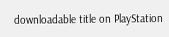downloadable title on PlayStation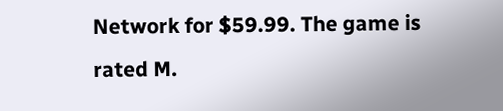Network for $59.99. The game is rated M.